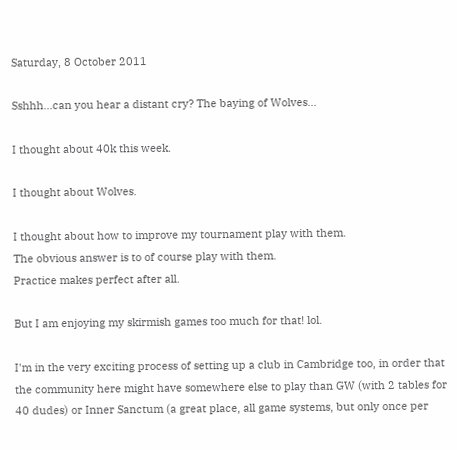Saturday, 8 October 2011

Sshhh...can you hear a distant cry? The baying of Wolves...

I thought about 40k this week.

I thought about Wolves.

I thought about how to improve my tournament play with them.
The obvious answer is to of course play with them.
Practice makes perfect after all.

But I am enjoying my skirmish games too much for that! lol.

I'm in the very exciting process of setting up a club in Cambridge too, in order that the community here might have somewhere else to play than GW (with 2 tables for 40 dudes) or Inner Sanctum (a great place, all game systems, but only once per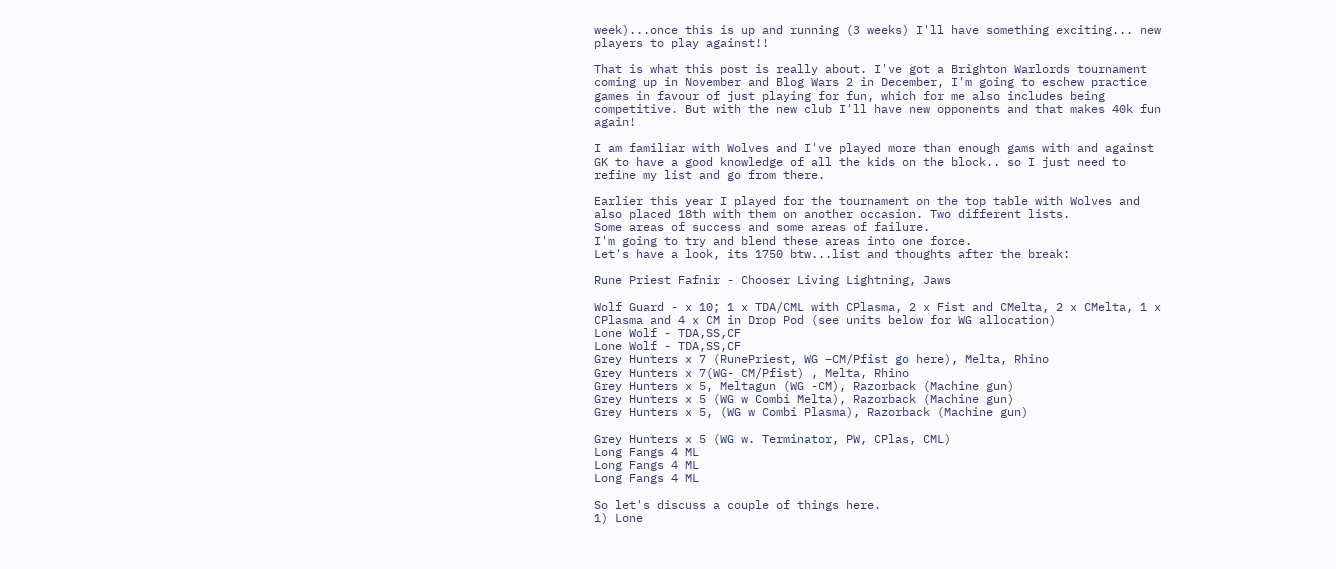week)...once this is up and running (3 weeks) I'll have something exciting... new players to play against!!

That is what this post is really about. I've got a Brighton Warlords tournament coming up in November and Blog Wars 2 in December, I'm going to eschew practice games in favour of just playing for fun, which for me also includes being competitive. But with the new club I'll have new opponents and that makes 40k fun again!

I am familiar with Wolves and I've played more than enough gams with and against GK to have a good knowledge of all the kids on the block.. so I just need to refine my list and go from there.

Earlier this year I played for the tournament on the top table with Wolves and also placed 18th with them on another occasion. Two different lists.
Some areas of success and some areas of failure.
I'm going to try and blend these areas into one force.
Let's have a look, its 1750 btw...list and thoughts after the break:

Rune Priest Fafnir - Chooser Living Lightning, Jaws

Wolf Guard - x 10; 1 x TDA/CML with CPlasma, 2 x Fist and CMelta, 2 x CMelta, 1 x CPlasma and 4 x CM in Drop Pod (see units below for WG allocation)
Lone Wolf - TDA,SS,CF
Lone Wolf - TDA,SS,CF
Grey Hunters x 7 (RunePriest, WG –CM/Pfist go here), Melta, Rhino
Grey Hunters x 7(WG- CM/Pfist) , Melta, Rhino
Grey Hunters x 5, Meltagun (WG -CM), Razorback (Machine gun)
Grey Hunters x 5 (WG w Combi Melta), Razorback (Machine gun)
Grey Hunters x 5, (WG w Combi Plasma), Razorback (Machine gun)

Grey Hunters x 5 (WG w. Terminator, PW, CPlas, CML)
Long Fangs 4 ML
Long Fangs 4 ML
Long Fangs 4 ML

So let's discuss a couple of things here.
1) Lone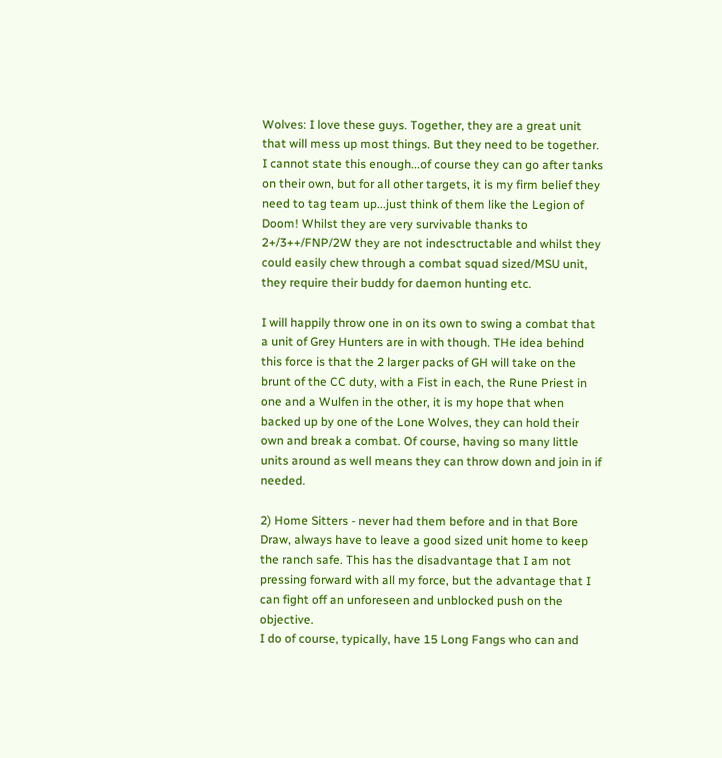Wolves: I love these guys. Together, they are a great unit that will mess up most things. But they need to be together. I cannot state this enough...of course they can go after tanks on their own, but for all other targets, it is my firm belief they need to tag team up...just think of them like the Legion of Doom! Whilst they are very survivable thanks to 2+/3++/FNP/2W they are not indesctructable and whilst they could easily chew through a combat squad sized/MSU unit, they require their buddy for daemon hunting etc.

I will happily throw one in on its own to swing a combat that a unit of Grey Hunters are in with though. THe idea behind this force is that the 2 larger packs of GH will take on the brunt of the CC duty, with a Fist in each, the Rune Priest in one and a Wulfen in the other, it is my hope that when backed up by one of the Lone Wolves, they can hold their own and break a combat. Of course, having so many little units around as well means they can throw down and join in if needed.

2) Home Sitters - never had them before and in that Bore Draw, always have to leave a good sized unit home to keep the ranch safe. This has the disadvantage that I am not pressing forward with all my force, but the advantage that I can fight off an unforeseen and unblocked push on the objective.
I do of course, typically, have 15 Long Fangs who can and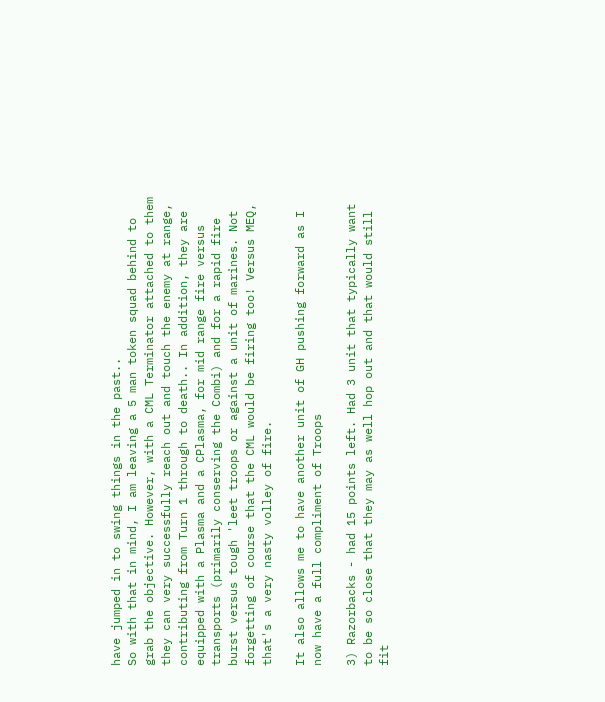have jumped in to swing things in the past..
So with that in mind, I am leaving a 5 man token squad behind to grab the objective. However, with a CML Terminator attached to them they can very successfully reach out and touch the enemy at range, contributing from Turn 1 through to death.. In addition, they are equipped with a Plasma and a CPlasma, for mid range fire versus transports (primarily conserving the Combi) and for a rapid fire burst versus tough 'leet troops or against a unit of marines. Not forgetting of course that the CML would be firing too! Versus MEQ, that's a very nasty volley of fire.

It also allows me to have another unit of GH pushing forward as I now have a full compliment of Troops

3) Razorbacks - had 15 points left. Had 3 unit that typically want to be so close that they may as well hop out and that would still fit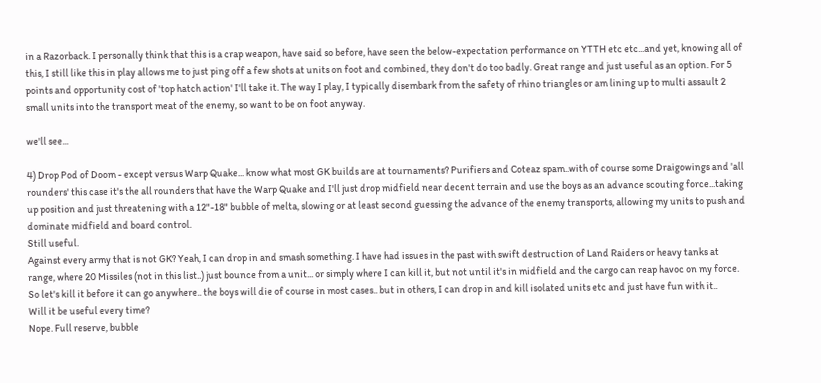in a Razorback. I personally think that this is a crap weapon, have said so before, have seen the below-expectation performance on YTTH etc etc...and yet, knowing all of this, I still like this in play allows me to just ping off a few shots at units on foot and combined, they don't do too badly. Great range and just useful as an option. For 5 points and opportunity cost of 'top hatch action' I'll take it. The way I play, I typically disembark from the safety of rhino triangles or am lining up to multi assault 2 small units into the transport meat of the enemy, so want to be on foot anyway.

we'll see...

4) Drop Pod of Doom - except versus Warp Quake... know what most GK builds are at tournaments? Purifiers and Coteaz spam..with of course some Draigowings and 'all rounders' this case it's the all rounders that have the Warp Quake and I'll just drop midfield near decent terrain and use the boys as an advance scouting force...taking up position and just threatening with a 12"-18" bubble of melta, slowing or at least second guessing the advance of the enemy transports, allowing my units to push and dominate midfield and board control.
Still useful.
Against every army that is not GK? Yeah, I can drop in and smash something. I have had issues in the past with swift destruction of Land Raiders or heavy tanks at range, where 20 Missiles (not in this list..) just bounce from a unit... or simply where I can kill it, but not until it's in midfield and the cargo can reap havoc on my force.
So let's kill it before it can go anywhere.. the boys will die of course in most cases.. but in others, I can drop in and kill isolated units etc and just have fun with it..
Will it be useful every time?
Nope. Full reserve, bubble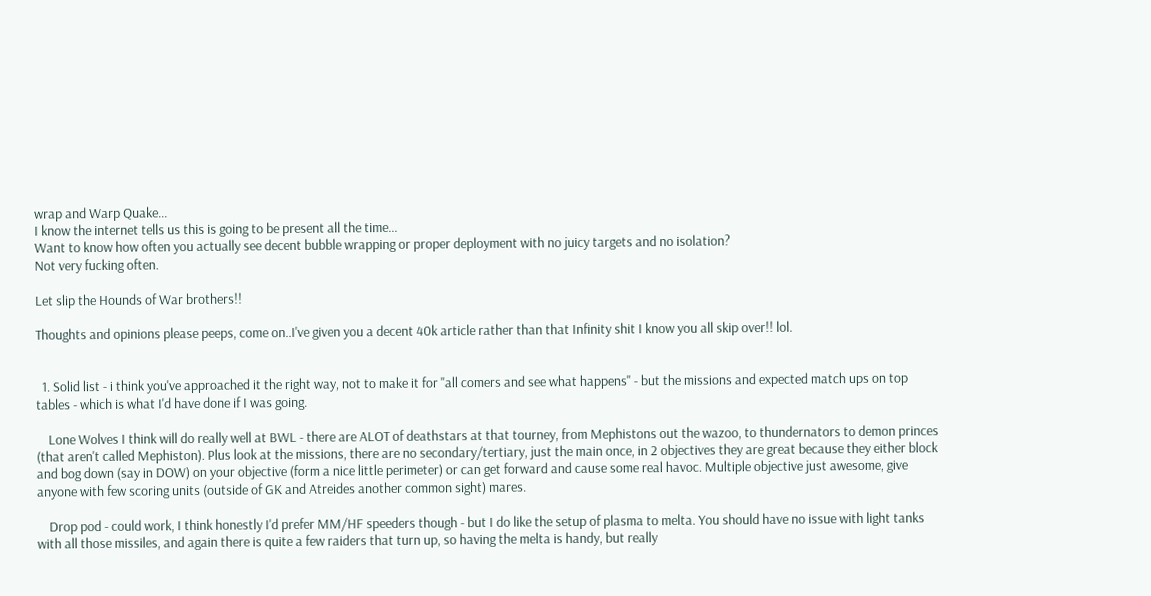wrap and Warp Quake...
I know the internet tells us this is going to be present all the time...
Want to know how often you actually see decent bubble wrapping or proper deployment with no juicy targets and no isolation?
Not very fucking often.

Let slip the Hounds of War brothers!!

Thoughts and opinions please peeps, come on..I've given you a decent 40k article rather than that Infinity shit I know you all skip over!! lol.


  1. Solid list - i think you've approached it the right way, not to make it for "all comers and see what happens" - but the missions and expected match ups on top tables - which is what I'd have done if I was going.

    Lone Wolves I think will do really well at BWL - there are ALOT of deathstars at that tourney, from Mephistons out the wazoo, to thundernators to demon princes (that aren't called Mephiston). Plus look at the missions, there are no secondary/tertiary, just the main once, in 2 objectives they are great because they either block and bog down (say in DOW) on your objective (form a nice little perimeter) or can get forward and cause some real havoc. Multiple objective just awesome, give anyone with few scoring units (outside of GK and Atreides another common sight) mares.

    Drop pod - could work, I think honestly I'd prefer MM/HF speeders though - but I do like the setup of plasma to melta. You should have no issue with light tanks with all those missiles, and again there is quite a few raiders that turn up, so having the melta is handy, but really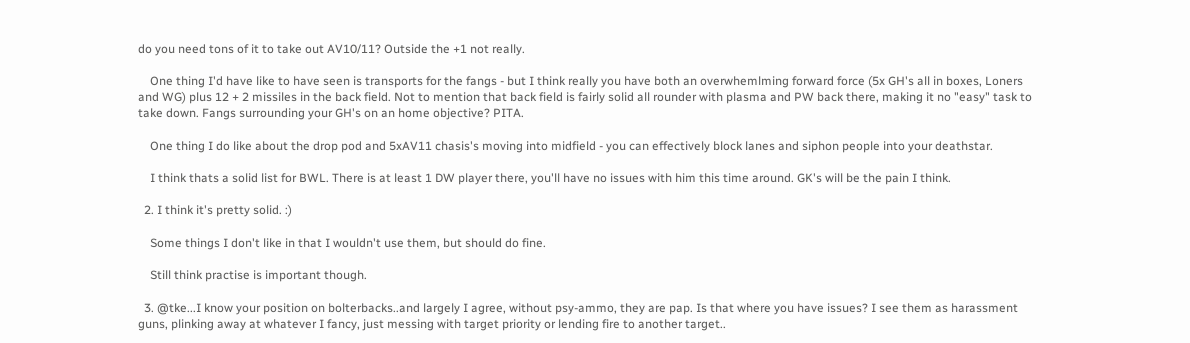do you need tons of it to take out AV10/11? Outside the +1 not really.

    One thing I'd have like to have seen is transports for the fangs - but I think really you have both an overwhemlming forward force (5x GH's all in boxes, Loners and WG) plus 12 + 2 missiles in the back field. Not to mention that back field is fairly solid all rounder with plasma and PW back there, making it no "easy" task to take down. Fangs surrounding your GH's on an home objective? PITA.

    One thing I do like about the drop pod and 5xAV11 chasis's moving into midfield - you can effectively block lanes and siphon people into your deathstar.

    I think thats a solid list for BWL. There is at least 1 DW player there, you'll have no issues with him this time around. GK's will be the pain I think.

  2. I think it's pretty solid. :)

    Some things I don't like in that I wouldn't use them, but should do fine.

    Still think practise is important though.

  3. @tke...I know your position on bolterbacks..and largely I agree, without psy-ammo, they are pap. Is that where you have issues? I see them as harassment guns, plinking away at whatever I fancy, just messing with target priority or lending fire to another target..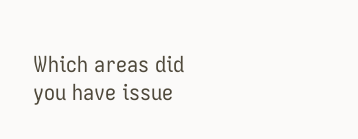Which areas did you have issue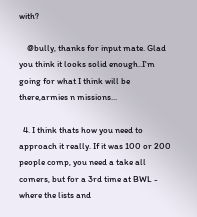with?

    @bully, thanks for input mate. Glad you think it looks solid enough..I'm going for what I think will be there,armies n missions...

  4. I think thats how you need to approach it really. If it was 100 or 200 people comp, you need a take all comers, but for a 3rd time at BWL - where the lists and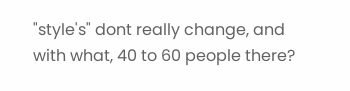"style's" dont really change, and with what, 40 to 60 people there?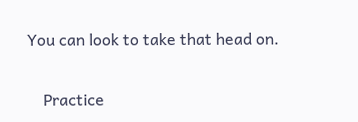You can look to take that head on.

    Practice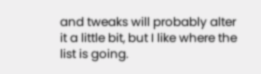and tweaks will probably alter it a little bit, but I like where the list is going.